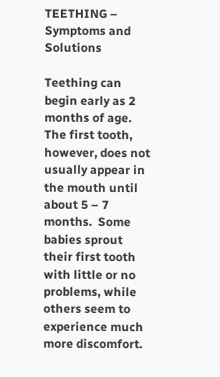TEETHING – Symptoms and Solutions

Teething can begin early as 2 months of age.  The first tooth, however, does not usually appear in the mouth until about 5 – 7 months.  Some babies sprout their first tooth with little or no problems, while others seem to experience much more discomfort.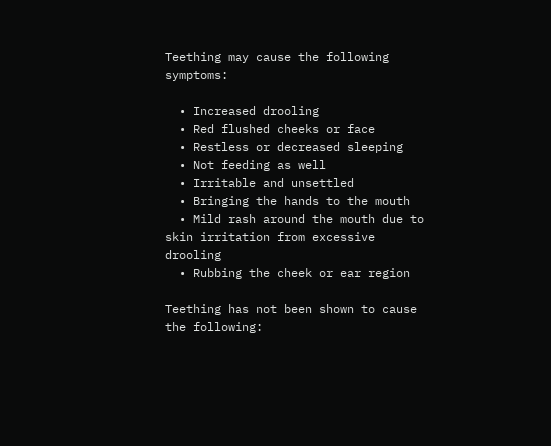Teething may cause the following symptoms:

  • Increased drooling
  • Red flushed cheeks or face
  • Restless or decreased sleeping
  • Not feeding as well
  • Irritable and unsettled
  • Bringing the hands to the mouth
  • Mild rash around the mouth due to skin irritation from excessive drooling
  • Rubbing the cheek or ear region

Teething has not been shown to cause the following: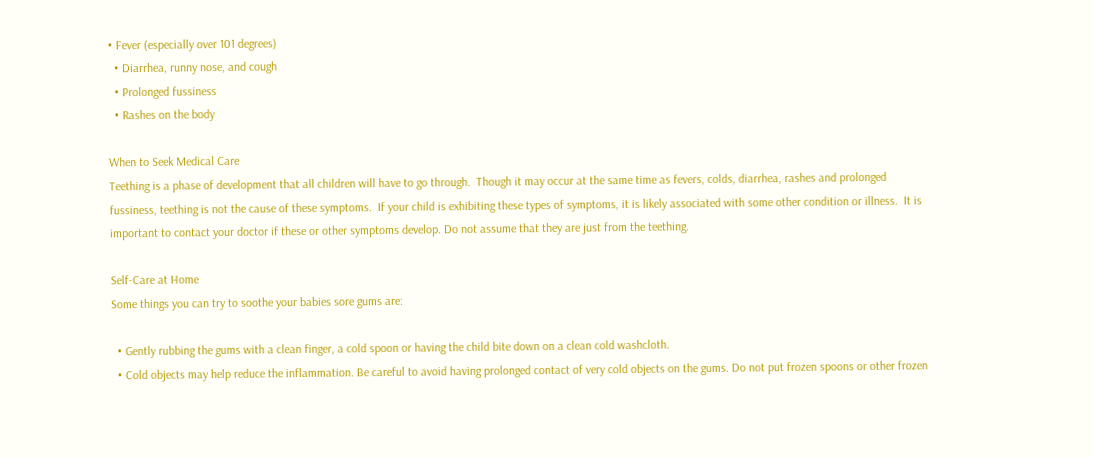• Fever (especially over 101 degrees)
  • Diarrhea, runny nose, and cough
  • Prolonged fussiness
  • Rashes on the body

When to Seek Medical Care
Teething is a phase of development that all children will have to go through.  Though it may occur at the same time as fevers, colds, diarrhea, rashes and prolonged fussiness, teething is not the cause of these symptoms.  If your child is exhibiting these types of symptoms, it is likely associated with some other condition or illness.  It is important to contact your doctor if these or other symptoms develop. Do not assume that they are just from the teething.

Self-Care at Home
Some things you can try to soothe your babies sore gums are:

  • Gently rubbing the gums with a clean finger, a cold spoon or having the child bite down on a clean cold washcloth.
  • Cold objects may help reduce the inflammation. Be careful to avoid having prolonged contact of very cold objects on the gums. Do not put frozen spoons or other frozen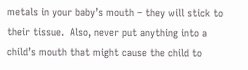metals in your baby’s mouth – they will stick to their tissue.  Also, never put anything into a child’s mouth that might cause the child to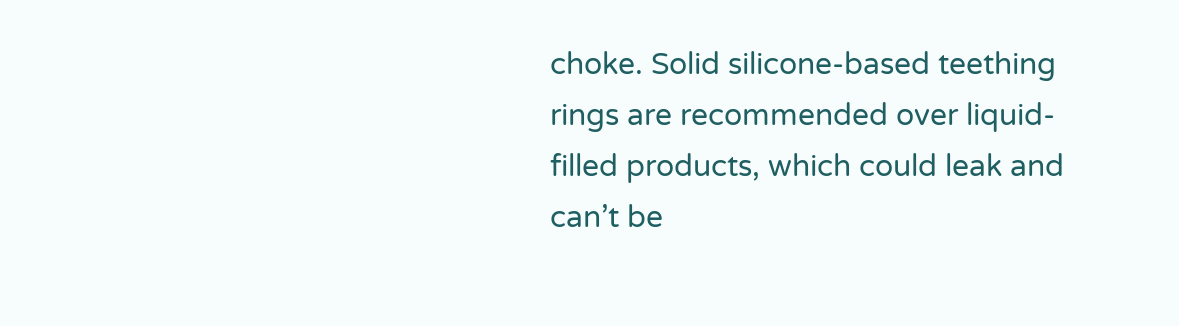choke. Solid silicone-based teething rings are recommended over liquid-filled products, which could leak and can’t be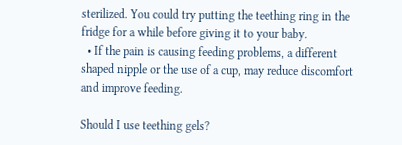sterilized. You could try putting the teething ring in the fridge for a while before giving it to your baby.
  • If the pain is causing feeding problems, a different shaped nipple or the use of a cup, may reduce discomfort and improve feeding.

Should I use teething gels?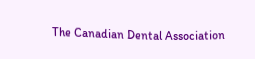The Canadian Dental Association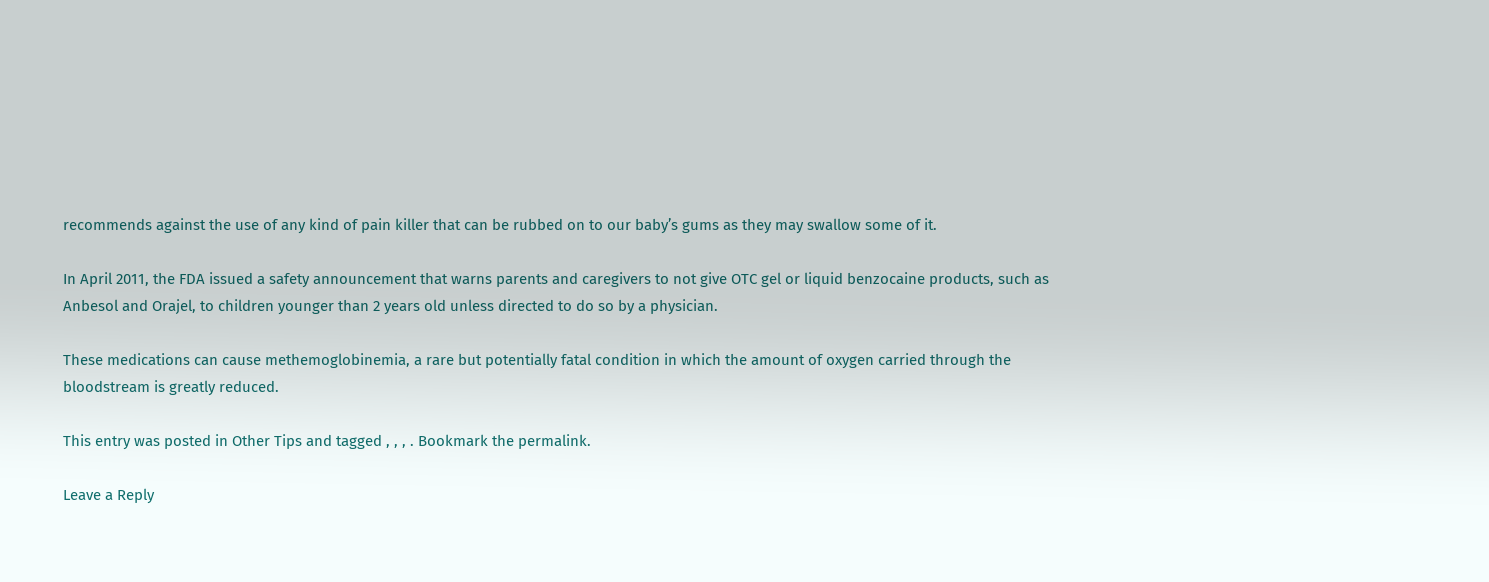recommends against the use of any kind of pain killer that can be rubbed on to our baby’s gums as they may swallow some of it.

In April 2011, the FDA issued a safety announcement that warns parents and caregivers to not give OTC gel or liquid benzocaine products, such as Anbesol and Orajel, to children younger than 2 years old unless directed to do so by a physician.

These medications can cause methemoglobinemia, a rare but potentially fatal condition in which the amount of oxygen carried through the bloodstream is greatly reduced.

This entry was posted in Other Tips and tagged , , , . Bookmark the permalink.

Leave a Reply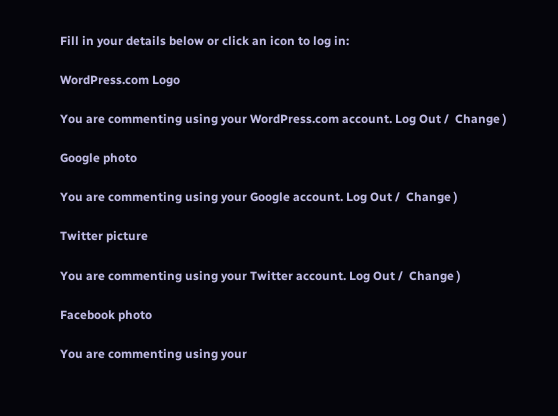Fill in your details below or click an icon to log in:

WordPress.com Logo

You are commenting using your WordPress.com account. Log Out /  Change )

Google photo

You are commenting using your Google account. Log Out /  Change )

Twitter picture

You are commenting using your Twitter account. Log Out /  Change )

Facebook photo

You are commenting using your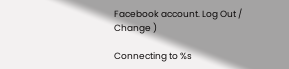Facebook account. Log Out /  Change )

Connecting to %s